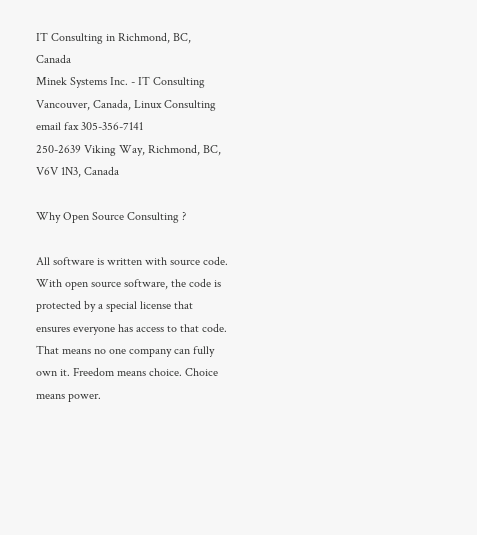IT Consulting in Richmond, BC, Canada
Minek Systems Inc. - IT Consulting Vancouver, Canada, Linux Consulting
email fax 305-356-7141
250-2639 Viking Way, Richmond, BC, V6V 1N3, Canada

Why Open Source Consulting ?

All software is written with source code. With open source software, the code is protected by a special license that ensures everyone has access to that code. That means no one company can fully own it. Freedom means choice. Choice means power.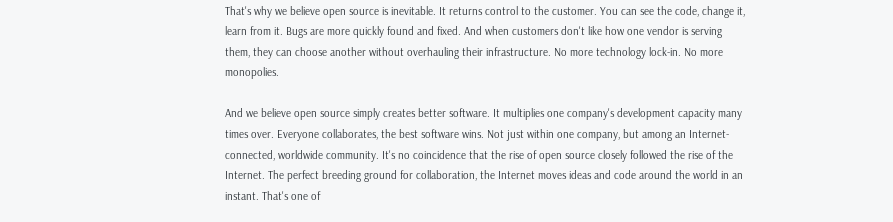That's why we believe open source is inevitable. It returns control to the customer. You can see the code, change it, learn from it. Bugs are more quickly found and fixed. And when customers don't like how one vendor is serving them, they can choose another without overhauling their infrastructure. No more technology lock-in. No more monopolies.

And we believe open source simply creates better software. It multiplies one company's development capacity many times over. Everyone collaborates, the best software wins. Not just within one company, but among an Internet-connected, worldwide community. It's no coincidence that the rise of open source closely followed the rise of the Internet. The perfect breeding ground for collaboration, the Internet moves ideas and code around the world in an instant. That's one of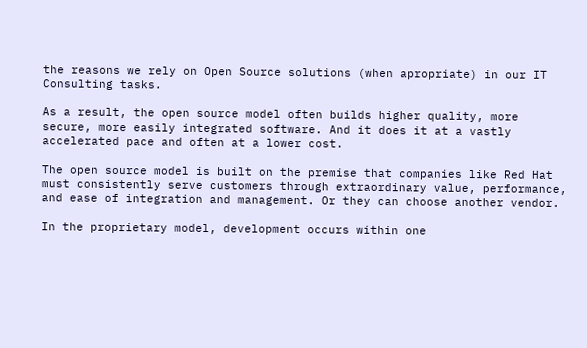the reasons we rely on Open Source solutions (when apropriate) in our IT Consulting tasks.

As a result, the open source model often builds higher quality, more secure, more easily integrated software. And it does it at a vastly accelerated pace and often at a lower cost.

The open source model is built on the premise that companies like Red Hat must consistently serve customers through extraordinary value, performance, and ease of integration and management. Or they can choose another vendor.

In the proprietary model, development occurs within one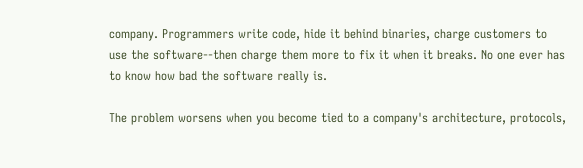company. Programmers write code, hide it behind binaries, charge customers to use the software--then charge them more to fix it when it breaks. No one ever has to know how bad the software really is.

The problem worsens when you become tied to a company's architecture, protocols,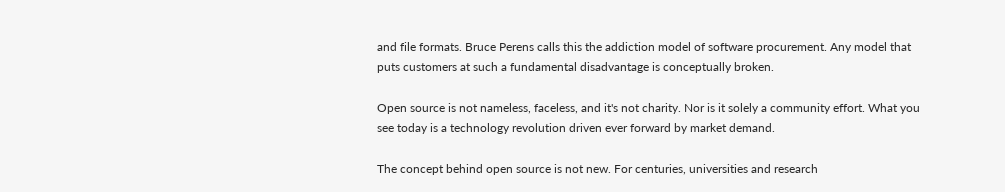and file formats. Bruce Perens calls this the addiction model of software procurement. Any model that puts customers at such a fundamental disadvantage is conceptually broken.

Open source is not nameless, faceless, and it's not charity. Nor is it solely a community effort. What you see today is a technology revolution driven ever forward by market demand.

The concept behind open source is not new. For centuries, universities and research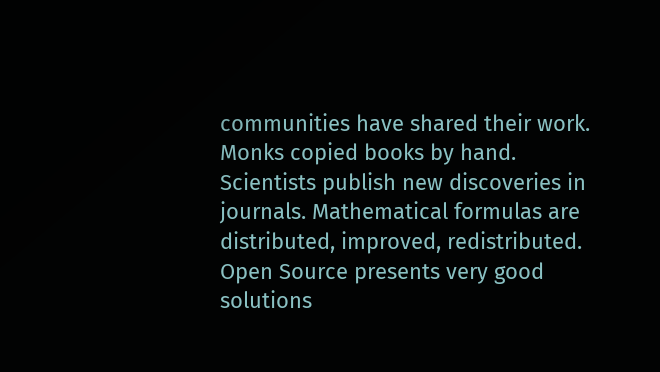communities have shared their work. Monks copied books by hand. Scientists publish new discoveries in journals. Mathematical formulas are distributed, improved, redistributed. Open Source presents very good solutions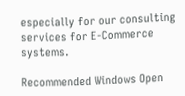especially for our consulting services for E-Commerce systems.

Recommended Windows Open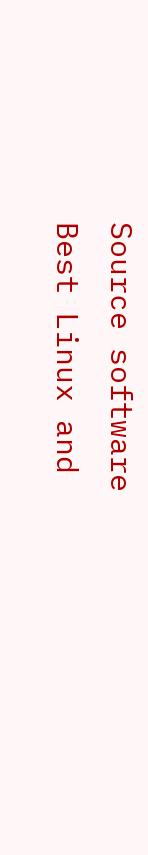Source software
Best Linux and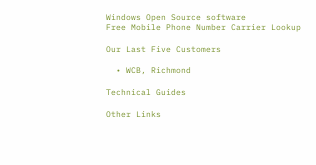Windows Open Source software
Free Mobile Phone Number Carrier Lookup

Our Last Five Customers

  • WCB, Richmond

Technical Guides

Other Links